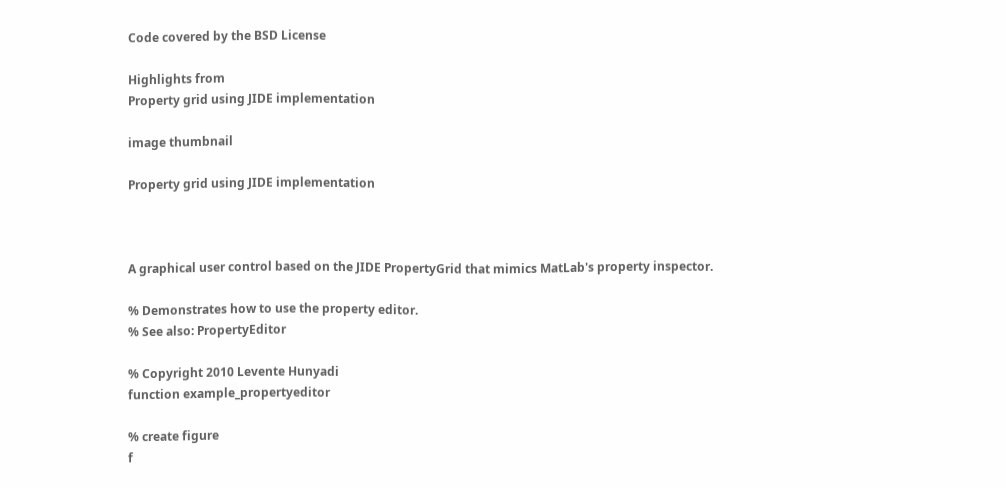Code covered by the BSD License

Highlights from
Property grid using JIDE implementation

image thumbnail

Property grid using JIDE implementation



A graphical user control based on the JIDE PropertyGrid that mimics MatLab's property inspector.

% Demonstrates how to use the property editor.
% See also: PropertyEditor

% Copyright 2010 Levente Hunyadi
function example_propertyeditor

% create figure
f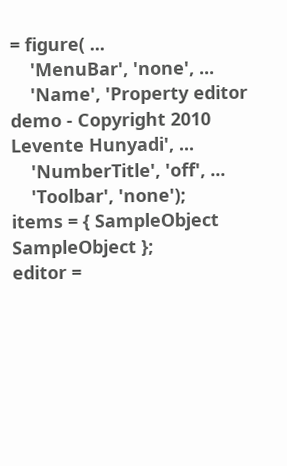= figure( ...
    'MenuBar', 'none', ...
    'Name', 'Property editor demo - Copyright 2010 Levente Hunyadi', ...
    'NumberTitle', 'off', ...
    'Toolbar', 'none');
items = { SampleObject SampleObject };
editor =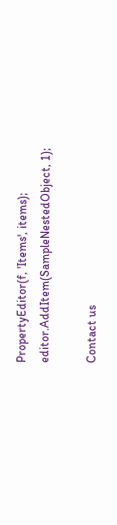PropertyEditor(f, 'Items', items);
editor.AddItem(SampleNestedObject, 1);

Contact us